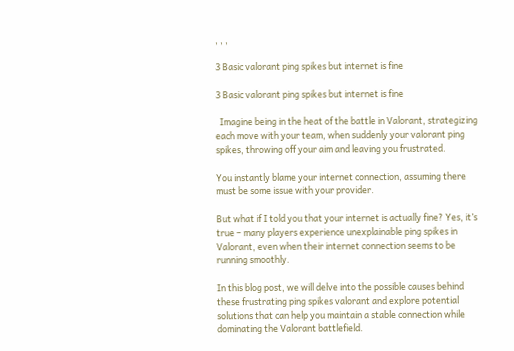, , ,

3 Basic valorant ping spikes but internet is fine

3 Basic valorant ping spikes but internet is fine

  Imagine being in the heat of the battle in Valorant, strategizing each move with your team, when suddenly your valorant ping spikes, throwing off your aim and leaving you frustrated.

You instantly blame your internet connection, assuming there must be some issue with your provider.

But what if I told you that your internet is actually fine? Yes, it’s true – many players experience unexplainable ping spikes in Valorant, even when their internet connection seems to be running smoothly.

In this blog post, we will delve into the possible causes behind these frustrating ping spikes valorant and explore potential solutions that can help you maintain a stable connection while dominating the Valorant battlefield.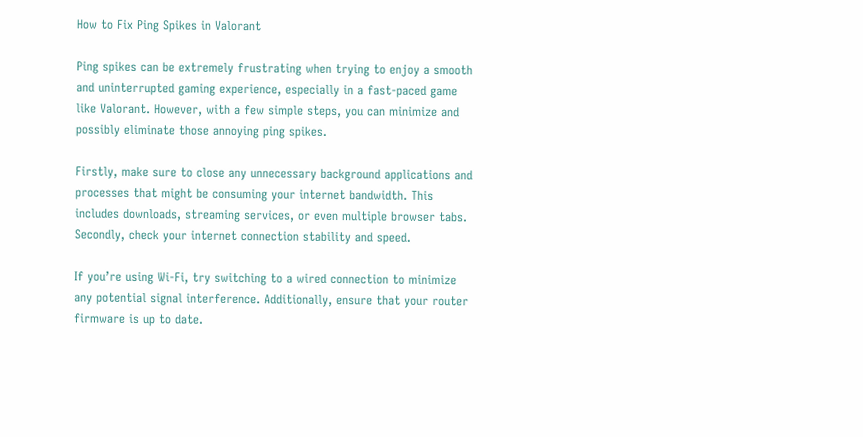How to Fix Ping Spikes in Valorant

Ping spikes can be extremely frustrating when trying to enjoy a smooth and uninterrupted gaming experience, especially in a fast-paced game like Valorant. However, with a few simple steps, you can minimize and possibly eliminate those annoying ping spikes.

Firstly, make sure to close any unnecessary background applications and processes that might be consuming your internet bandwidth. This includes downloads, streaming services, or even multiple browser tabs. Secondly, check your internet connection stability and speed.

If you’re using Wi-Fi, try switching to a wired connection to minimize any potential signal interference. Additionally, ensure that your router firmware is up to date.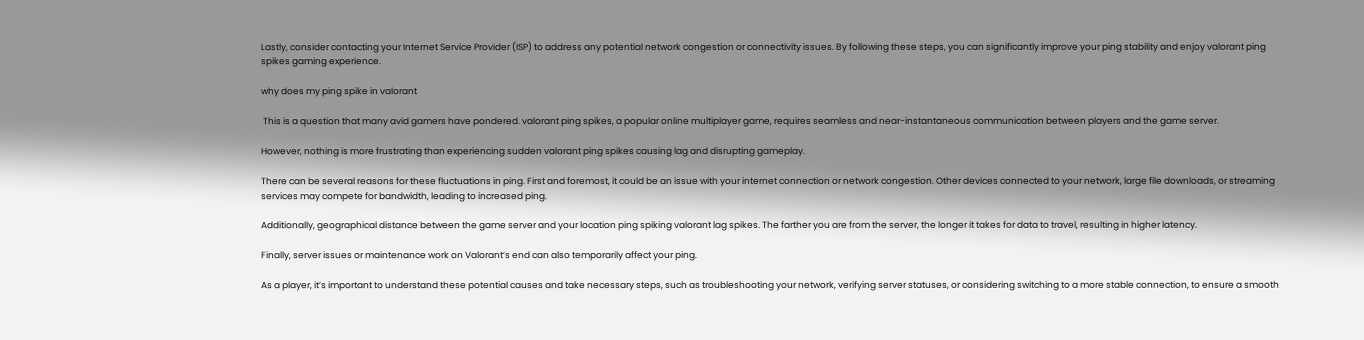Lastly, consider contacting your Internet Service Provider (ISP) to address any potential network congestion or connectivity issues. By following these steps, you can significantly improve your ping stability and enjoy valorant ping spikes gaming experience.

why does my ping spike in valorant

 This is a question that many avid gamers have pondered. valorant ping spikes, a popular online multiplayer game, requires seamless and near-instantaneous communication between players and the game server.

However, nothing is more frustrating than experiencing sudden valorant ping spikes causing lag and disrupting gameplay.

There can be several reasons for these fluctuations in ping. First and foremost, it could be an issue with your internet connection or network congestion. Other devices connected to your network, large file downloads, or streaming services may compete for bandwidth, leading to increased ping.

Additionally, geographical distance between the game server and your location ping spiking valorant lag spikes. The farther you are from the server, the longer it takes for data to travel, resulting in higher latency.

Finally, server issues or maintenance work on Valorant’s end can also temporarily affect your ping.

As a player, it’s important to understand these potential causes and take necessary steps, such as troubleshooting your network, verifying server statuses, or considering switching to a more stable connection, to ensure a smooth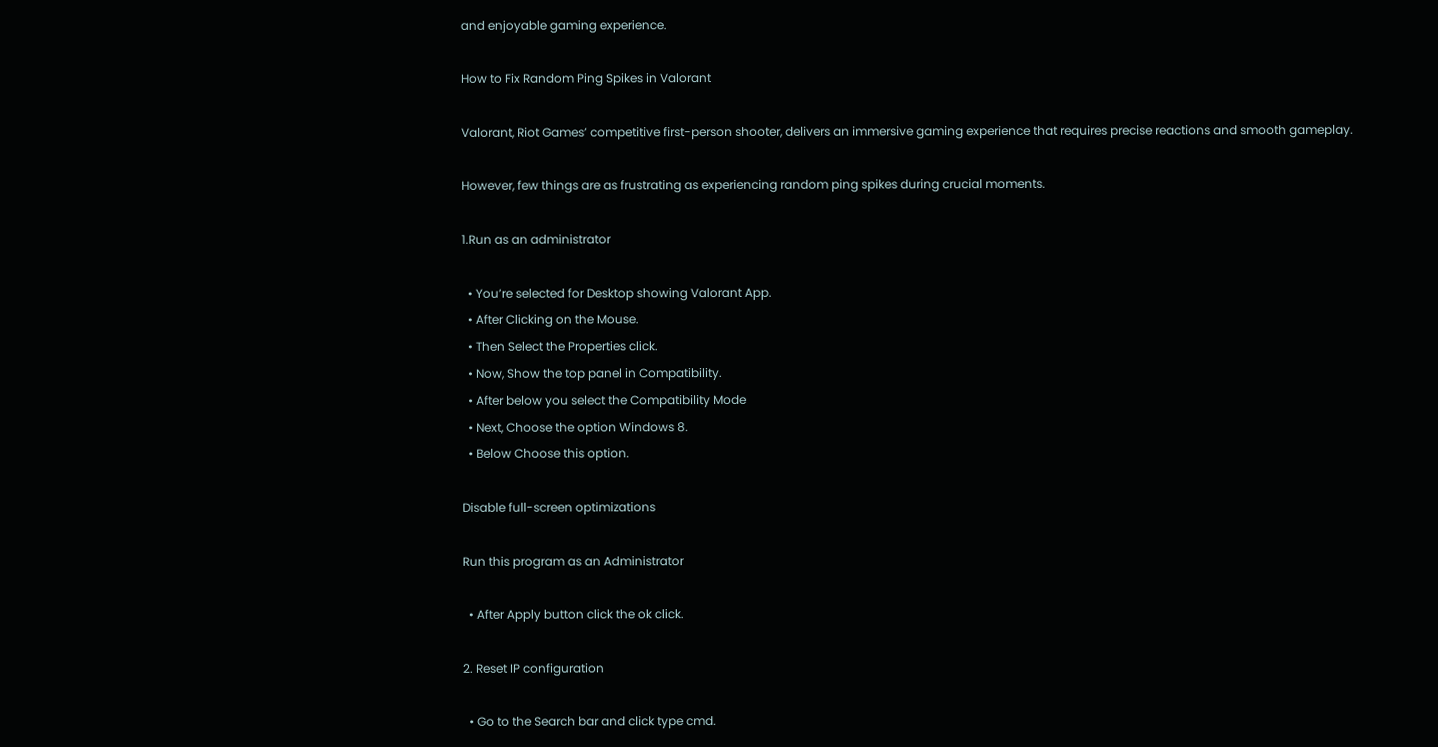and enjoyable gaming experience.

How to Fix Random Ping Spikes in Valorant

Valorant, Riot Games’ competitive first-person shooter, delivers an immersive gaming experience that requires precise reactions and smooth gameplay.

However, few things are as frustrating as experiencing random ping spikes during crucial moments.

1.Run as an administrator

  • You’re selected for Desktop showing Valorant App.
  • After Clicking on the Mouse.
  • Then Select the Properties click.
  • Now, Show the top panel in Compatibility.
  • After below you select the Compatibility Mode
  • Next, Choose the option Windows 8.
  • Below Choose this option.

Disable full-screen optimizations

Run this program as an Administrator

  • After Apply button click the ok click.

2. Reset IP configuration

  • Go to the Search bar and click type cmd.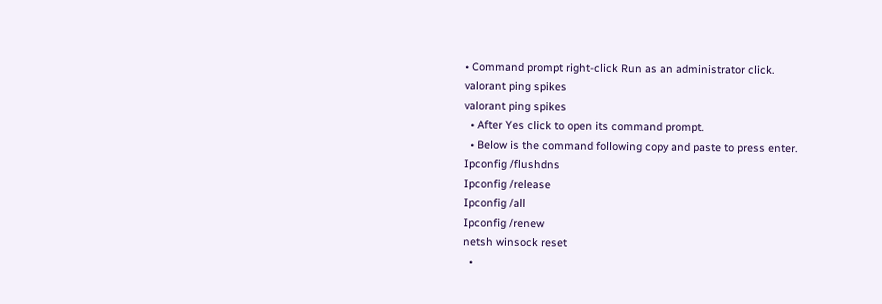• Command prompt right-click Run as an administrator click.
valorant ping spikes
valorant ping spikes
  • After Yes click to open its command prompt.
  • Below is the command following copy and paste to press enter.
Ipconfig /flushdns
Ipconfig /release
Ipconfig /all
Ipconfig /renew
netsh winsock reset
  •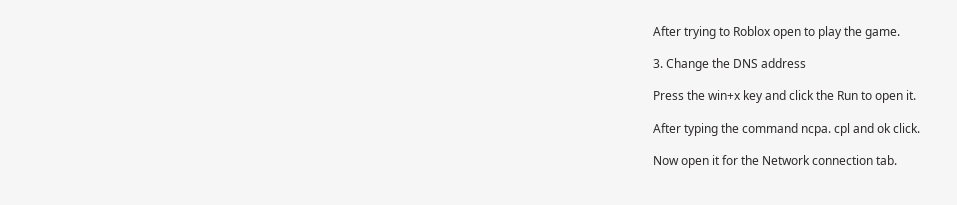After trying to Roblox open to play the game.

3. Change the DNS address

Press the win+x key and click the Run to open it.

After typing the command ncpa. cpl and ok click.

Now open it for the Network connection tab.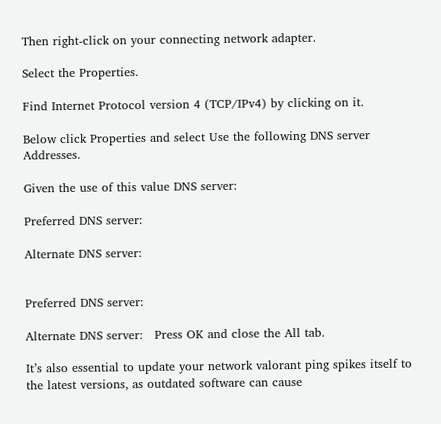Then right-click on your connecting network adapter.

Select the Properties.

Find Internet Protocol version 4 (TCP/IPv4) by clicking on it.

Below click Properties and select Use the following DNS server Addresses.

Given the use of this value DNS server:

Preferred DNS server:

Alternate DNS server:


Preferred DNS server:

Alternate DNS server:   Press OK and close the All tab.

It’s also essential to update your network valorant ping spikes itself to the latest versions, as outdated software can cause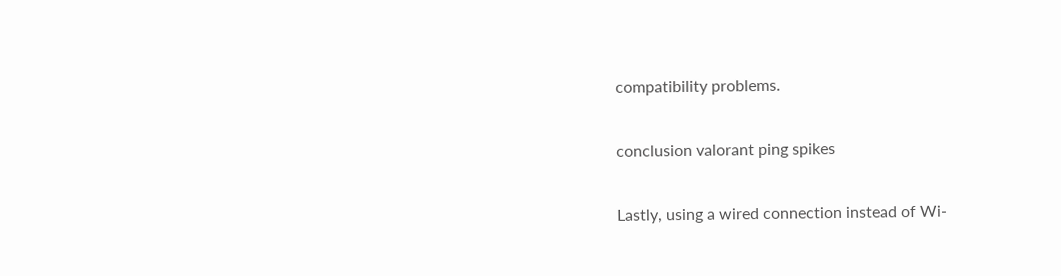compatibility problems.

conclusion valorant ping spikes

Lastly, using a wired connection instead of Wi-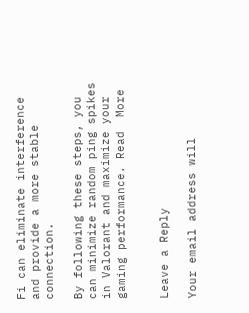Fi can eliminate interference and provide a more stable connection.

By following these steps, you can minimize random ping spikes in Valorant and maximize your gaming performance. Read  More


Leave a Reply

Your email address will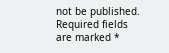not be published. Required fields are marked *